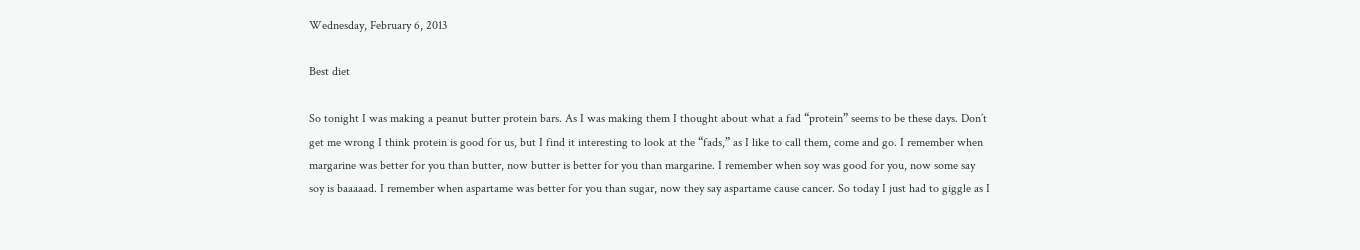Wednesday, February 6, 2013

Best diet

So tonight I was making a peanut butter protein bars. As I was making them I thought about what a fad “protein” seems to be these days. Don’t get me wrong I think protein is good for us, but I find it interesting to look at the “fads,” as I like to call them, come and go. I remember when margarine was better for you than butter, now butter is better for you than margarine. I remember when soy was good for you, now some say soy is baaaaad. I remember when aspartame was better for you than sugar, now they say aspartame cause cancer. So today I just had to giggle as I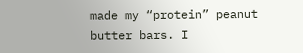made my “protein” peanut butter bars. I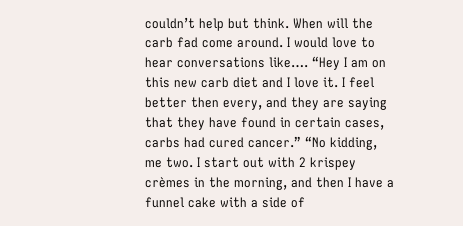couldn’t help but think. When will the carb fad come around. I would love to hear conversations like…. “Hey I am on this new carb diet and I love it. I feel better then every, and they are saying that they have found in certain cases, carbs had cured cancer.” “No kidding, me two. I start out with 2 krispey crèmes in the morning, and then I have a funnel cake with a side of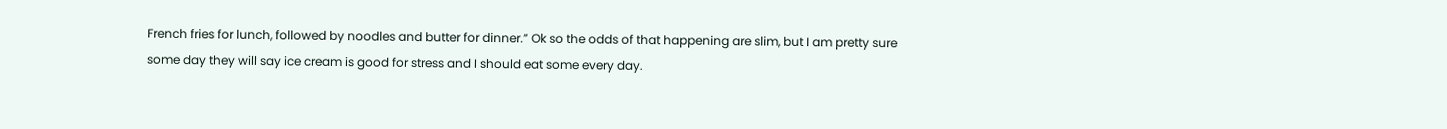French fries for lunch, followed by noodles and butter for dinner.” Ok so the odds of that happening are slim, but I am pretty sure some day they will say ice cream is good for stress and I should eat some every day.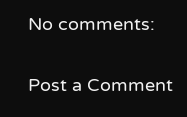No comments:

Post a Comment